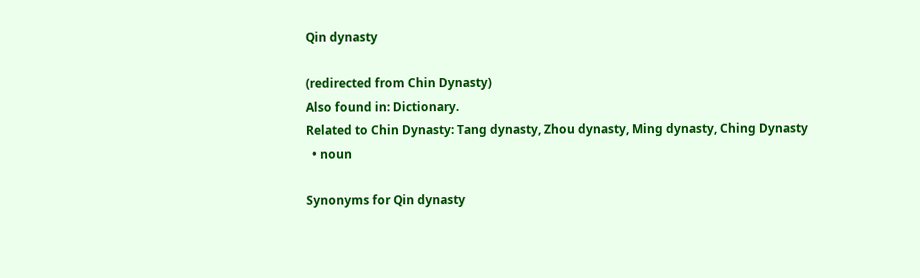Qin dynasty

(redirected from Chin Dynasty)
Also found in: Dictionary.
Related to Chin Dynasty: Tang dynasty, Zhou dynasty, Ming dynasty, Ching Dynasty
  • noun

Synonyms for Qin dynasty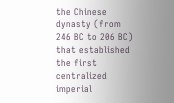the Chinese dynasty (from 246 BC to 206 BC) that established the first centralized imperial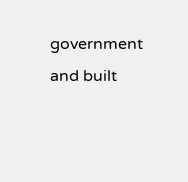government and built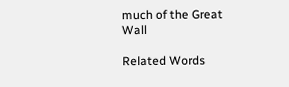much of the Great Wall

Related Words